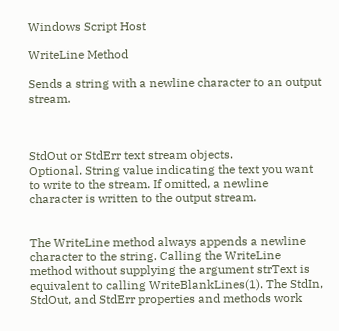Windows Script Host

WriteLine Method

Sends a string with a newline character to an output stream.



StdOut or StdErr text stream objects.
Optional. String value indicating the text you want to write to the stream. If omitted, a newline character is written to the output stream.


The WriteLine method always appends a newline character to the string. Calling the WriteLine method without supplying the argument strText is equivalent to calling WriteBlankLines(1). The StdIn, StdOut, and StdErr properties and methods work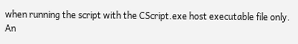when running the script with the CScript.exe host executable file only. An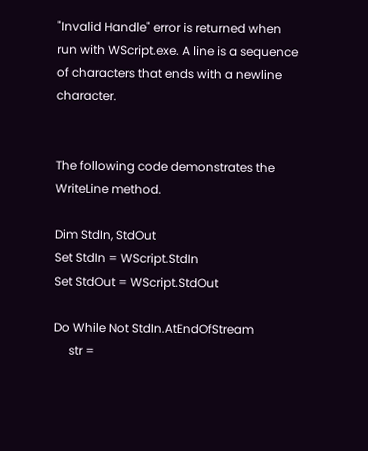"Invalid Handle" error is returned when run with WScript.exe. A line is a sequence of characters that ends with a newline character.


The following code demonstrates the WriteLine method.

Dim StdIn, StdOut
Set StdIn = WScript.StdIn
Set StdOut = WScript.StdOut

Do While Not StdIn.AtEndOfStream
     str =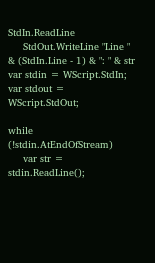StdIn.ReadLine
     StdOut.WriteLine "Line " & (StdIn.Line - 1) & ": " & str
var stdin = WScript.StdIn;
var stdout = WScript.StdOut;

while (!stdin.AtEndOfStream)
     var str = stdin.ReadLine();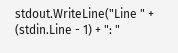stdout.WriteLine("Line " + (stdin.Line - 1) + ": "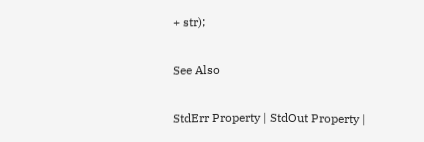+ str);

See Also

StdErr Property | StdOut Property |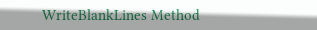WriteBlankLines Method